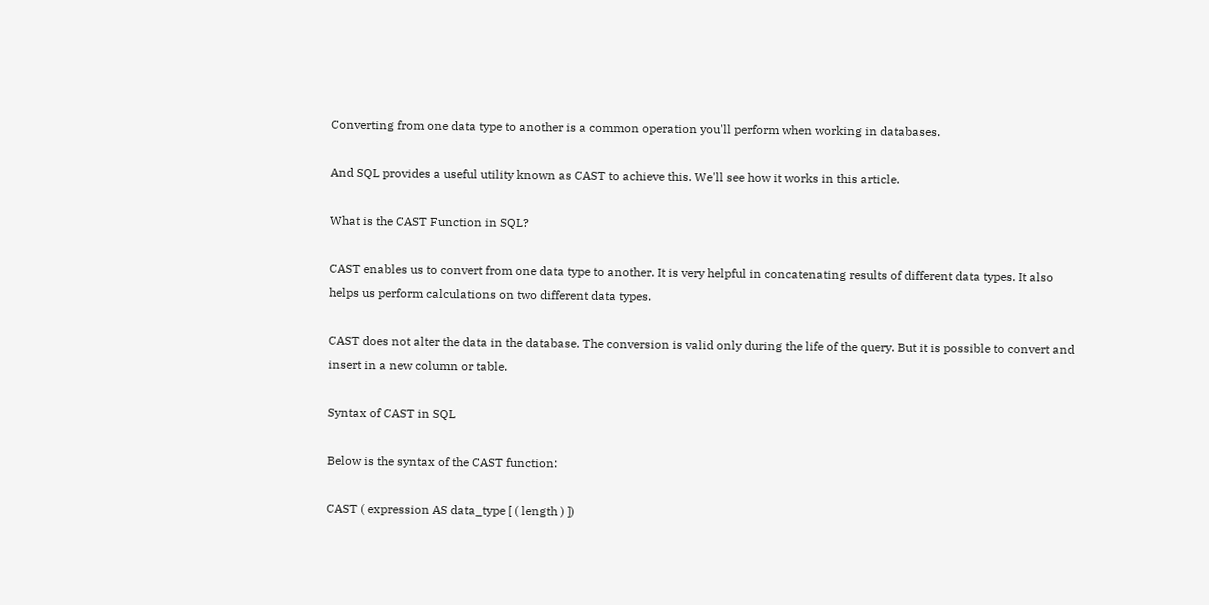Converting from one data type to another is a common operation you'll perform when working in databases.

And SQL provides a useful utility known as CAST to achieve this. We'll see how it works in this article.

What is the CAST Function in SQL?

CAST enables us to convert from one data type to another. It is very helpful in concatenating results of different data types. It also helps us perform calculations on two different data types.

CAST does not alter the data in the database. The conversion is valid only during the life of the query. But it is possible to convert and insert in a new column or table.

Syntax of CAST in SQL

Below is the syntax of the CAST function:

CAST ( expression AS data_type [ ( length ) ])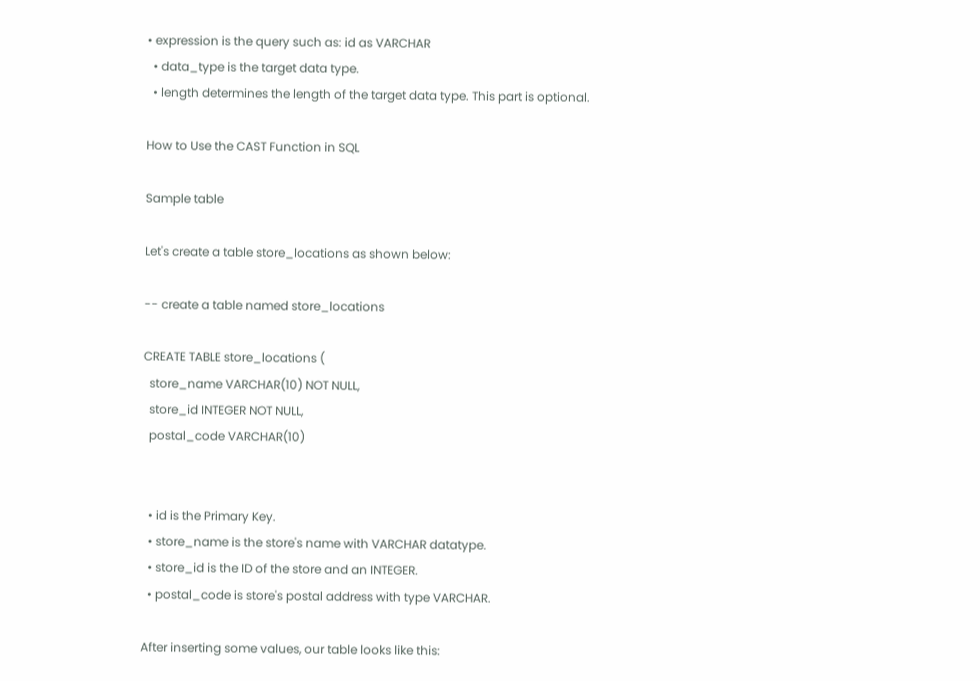• expression is the query such as: id as VARCHAR
  • data_type is the target data type.
  • length determines the length of the target data type. This part is optional.

How to Use the CAST Function in SQL

Sample table

Let's create a table store_locations as shown below:

-- create a table named store_locations

CREATE TABLE store_locations (
  store_name VARCHAR(10) NOT NULL,
  store_id INTEGER NOT NULL,
  postal_code VARCHAR(10)


  • id is the Primary Key.
  • store_name is the store's name with VARCHAR datatype.
  • store_id is the ID of the store and an INTEGER.
  • postal_code is store's postal address with type VARCHAR.

After inserting some values, our table looks like this: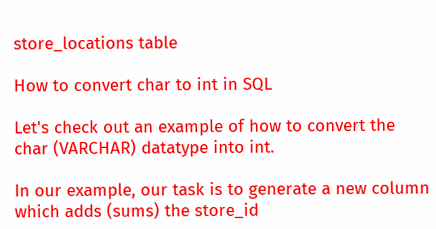store_locations table

How to convert char to int in SQL

Let's check out an example of how to convert the char (VARCHAR) datatype into int.

In our example, our task is to generate a new column which adds (sums) the store_id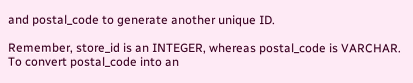and postal_code to generate another unique ID.

Remember, store_id is an INTEGER, whereas postal_code is VARCHAR. To convert postal_code into an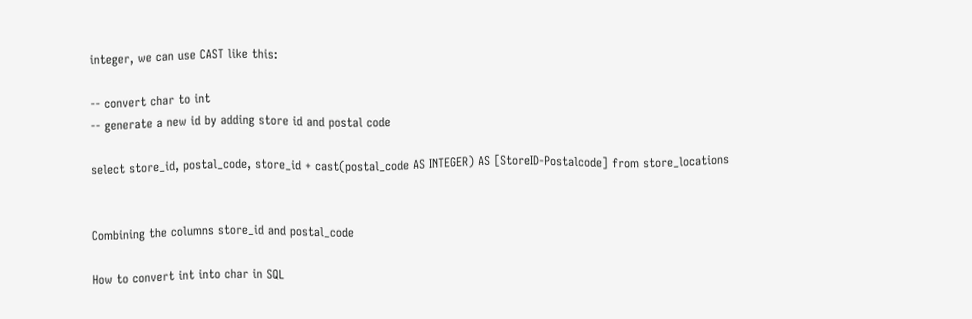integer, we can use CAST like this:

-- convert char to int
-- generate a new id by adding store id and postal code

select store_id, postal_code, store_id + cast(postal_code AS INTEGER) AS [StoreID-Postalcode] from store_locations


Combining the columns store_id and postal_code

How to convert int into char in SQL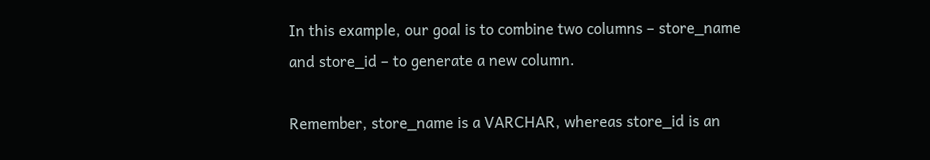In this example, our goal is to combine two columns – store_name and store_id – to generate a new column.

Remember, store_name is a VARCHAR, whereas store_id is an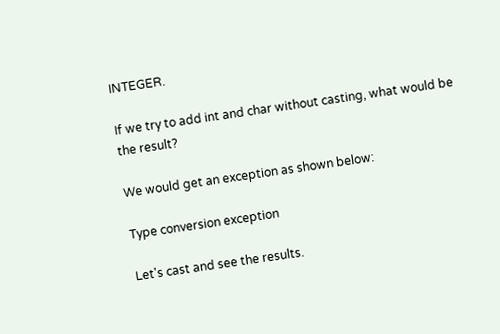INTEGER.

If we try to add int and char without casting, what would be the result?

We would get an exception as shown below:

Type conversion exception

Let's cast and see the results.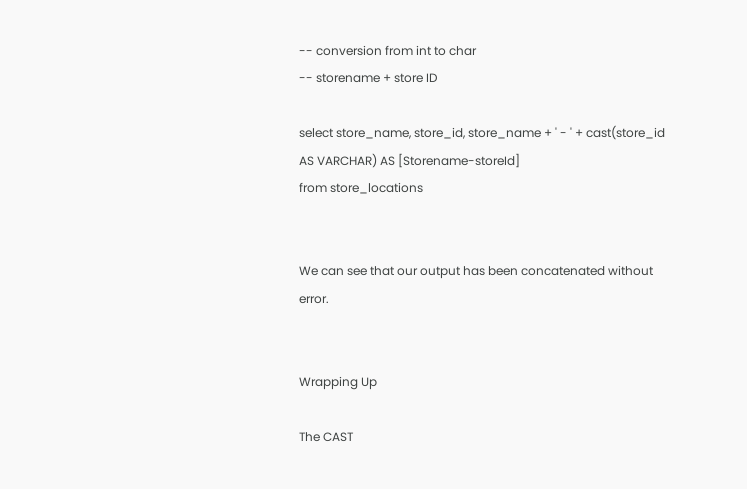-- conversion from int to char
-- storename + store ID

select store_name, store_id, store_name + ' - ' + cast(store_id AS VARCHAR) AS [Storename-storeId]
from store_locations


We can see that our output has been concatenated without error.


Wrapping Up

The CAST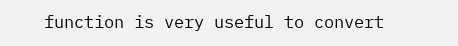function is very useful to convert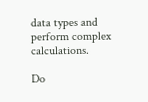data types and perform complex calculations.

Do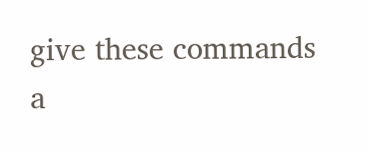give these commands a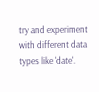try and experiment with different data types like 'date'.